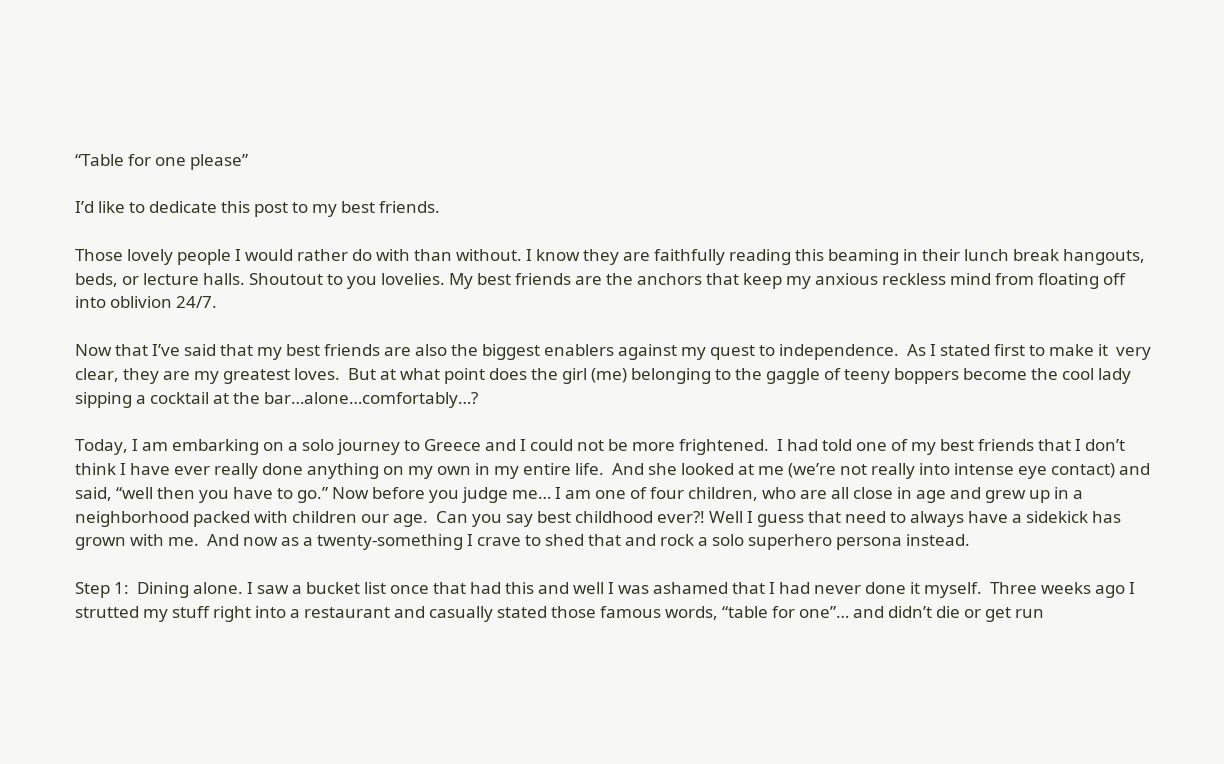“Table for one please”

I’d like to dedicate this post to my best friends.

Those lovely people I would rather do with than without. I know they are faithfully reading this beaming in their lunch break hangouts, beds, or lecture halls. Shoutout to you lovelies. My best friends are the anchors that keep my anxious reckless mind from floating off into oblivion 24/7.

Now that I’ve said that my best friends are also the biggest enablers against my quest to independence.  As I stated first to make it  very clear, they are my greatest loves.  But at what point does the girl (me) belonging to the gaggle of teeny boppers become the cool lady sipping a cocktail at the bar…alone…comfortably…?

Today, I am embarking on a solo journey to Greece and I could not be more frightened.  I had told one of my best friends that I don’t think I have ever really done anything on my own in my entire life.  And she looked at me (we’re not really into intense eye contact) and said, “well then you have to go.” Now before you judge me… I am one of four children, who are all close in age and grew up in a neighborhood packed with children our age.  Can you say best childhood ever?! Well I guess that need to always have a sidekick has grown with me.  And now as a twenty-something I crave to shed that and rock a solo superhero persona instead.

Step 1:  Dining alone. I saw a bucket list once that had this and well I was ashamed that I had never done it myself.  Three weeks ago I strutted my stuff right into a restaurant and casually stated those famous words, “table for one”… and didn’t die or get run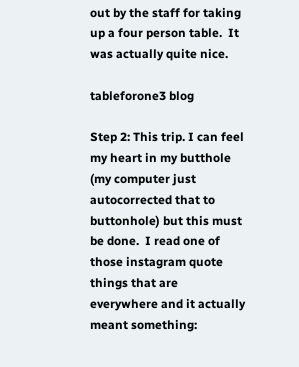out by the staff for taking up a four person table.  It was actually quite nice.

tableforone3 blog

Step 2: This trip. I can feel my heart in my butthole (my computer just autocorrected that to buttonhole) but this must be done.  I read one of those instagram quote things that are everywhere and it actually meant something: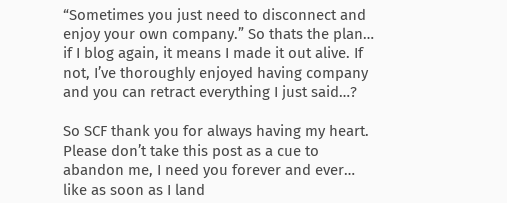“Sometimes you just need to disconnect and enjoy your own company.” So thats the plan… if I blog again, it means I made it out alive. If not, I’ve thoroughly enjoyed having company and you can retract everything I just said…?

So SCF thank you for always having my heart.  Please don’t take this post as a cue to abandon me, I need you forever and ever… like as soon as I land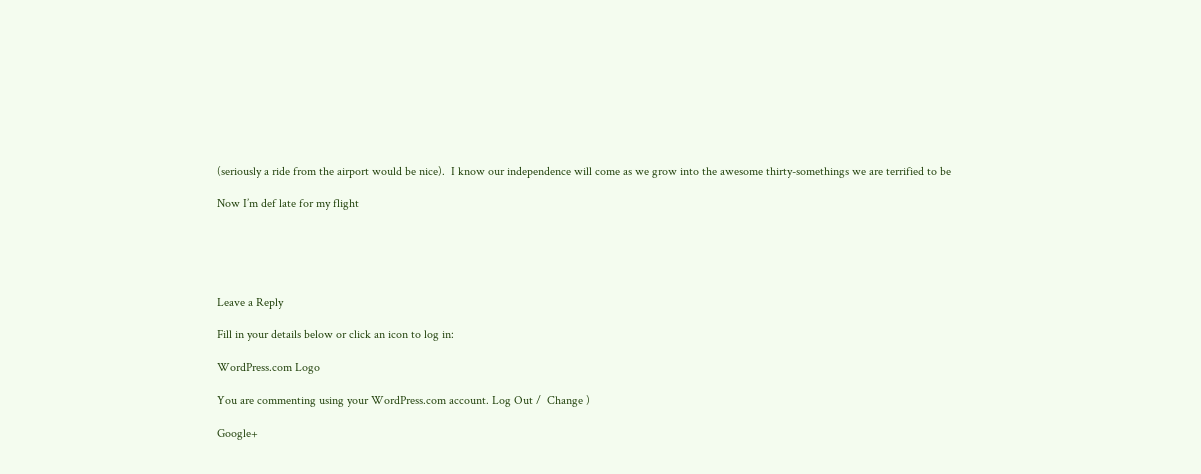(seriously a ride from the airport would be nice).  I know our independence will come as we grow into the awesome thirty-somethings we are terrified to be

Now I’m def late for my flight





Leave a Reply

Fill in your details below or click an icon to log in:

WordPress.com Logo

You are commenting using your WordPress.com account. Log Out /  Change )

Google+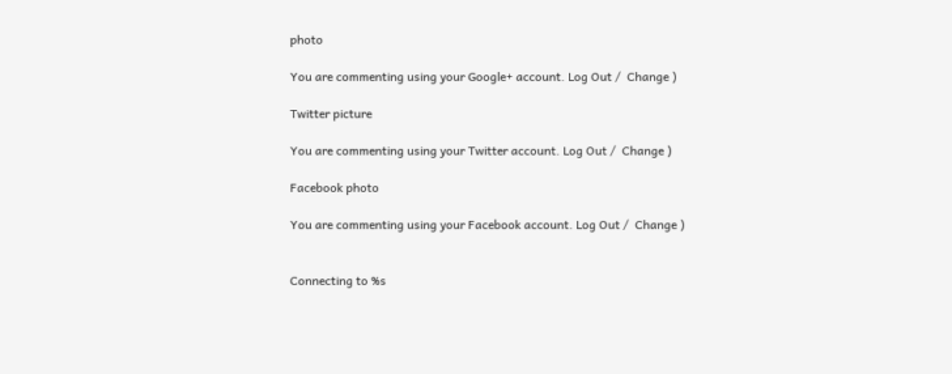photo

You are commenting using your Google+ account. Log Out /  Change )

Twitter picture

You are commenting using your Twitter account. Log Out /  Change )

Facebook photo

You are commenting using your Facebook account. Log Out /  Change )


Connecting to %s